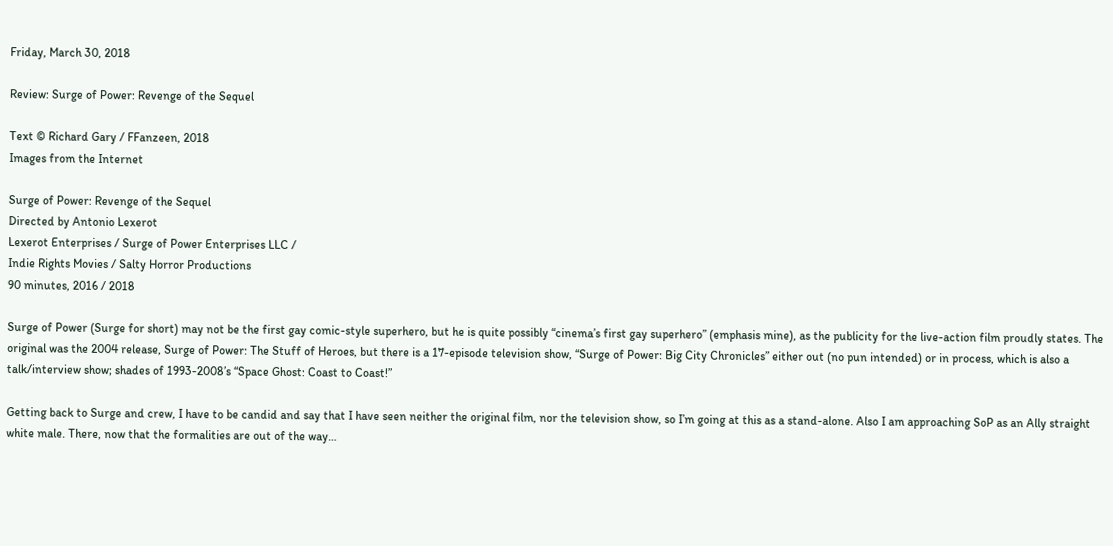Friday, March 30, 2018

Review: Surge of Power: Revenge of the Sequel

Text © Richard Gary / FFanzeen, 2018
Images from the Internet

Surge of Power: Revenge of the Sequel
Directed by Antonio Lexerot
Lexerot Enterprises / Surge of Power Enterprises LLC /
Indie Rights Movies / Salty Horror Productions
90 minutes, 2016 / 2018

Surge of Power (Surge for short) may not be the first gay comic-style superhero, but he is quite possibly “cinema’s first gay superhero” (emphasis mine), as the publicity for the live-action film proudly states. The original was the 2004 release, Surge of Power: The Stuff of Heroes, but there is a 17-episode television show, “Surge of Power: Big City Chronicles” either out (no pun intended) or in process, which is also a talk/interview show; shades of 1993-2008’s “Space Ghost: Coast to Coast!”

Getting back to Surge and crew, I have to be candid and say that I have seen neither the original film, nor the television show, so I’m going at this as a stand-alone. Also I am approaching SoP as an Ally straight white male. There, now that the formalities are out of the way…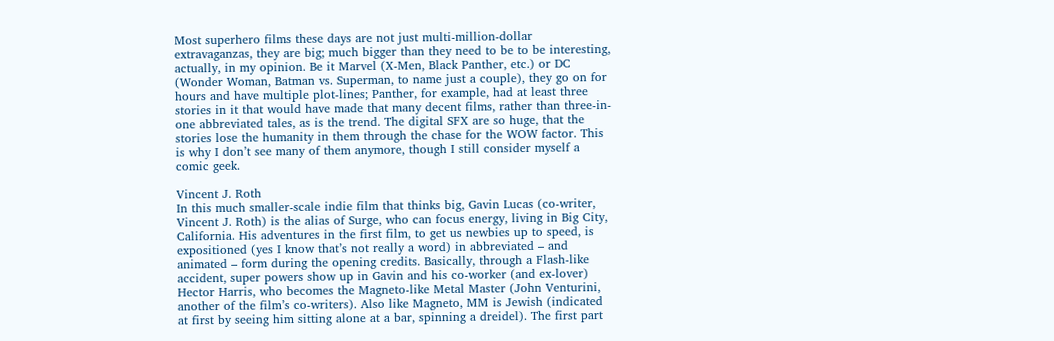Most superhero films these days are not just multi-million-dollar extravaganzas, they are big; much bigger than they need to be to be interesting, actually, in my opinion. Be it Marvel (X-Men, Black Panther, etc.) or DC (Wonder Woman, Batman vs. Superman, to name just a couple), they go on for hours and have multiple plot-lines; Panther, for example, had at least three stories in it that would have made that many decent films, rather than three-in-one abbreviated tales, as is the trend. The digital SFX are so huge, that the stories lose the humanity in them through the chase for the WOW factor. This is why I don’t see many of them anymore, though I still consider myself a comic geek.

Vincent J. Roth
In this much smaller-scale indie film that thinks big, Gavin Lucas (co-writer, Vincent J. Roth) is the alias of Surge, who can focus energy, living in Big City, California. His adventures in the first film, to get us newbies up to speed, is expositioned (yes I know that’s not really a word) in abbreviated – and animated – form during the opening credits. Basically, through a Flash-like accident, super powers show up in Gavin and his co-worker (and ex-lover) Hector Harris, who becomes the Magneto-like Metal Master (John Venturini, another of the film’s co-writers). Also like Magneto, MM is Jewish (indicated at first by seeing him sitting alone at a bar, spinning a dreidel). The first part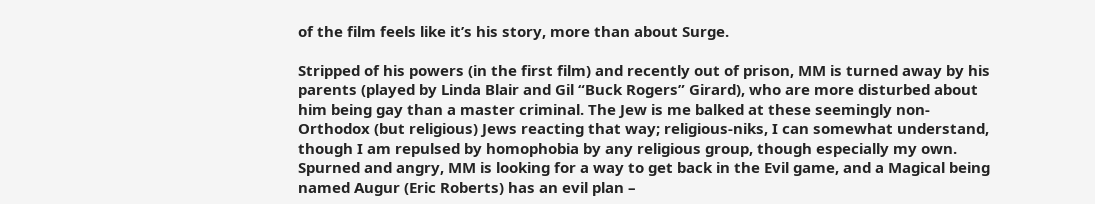of the film feels like it’s his story, more than about Surge.

Stripped of his powers (in the first film) and recently out of prison, MM is turned away by his parents (played by Linda Blair and Gil “Buck Rogers” Girard), who are more disturbed about him being gay than a master criminal. The Jew is me balked at these seemingly non-Orthodox (but religious) Jews reacting that way; religious-niks, I can somewhat understand, though I am repulsed by homophobia by any religious group, though especially my own. Spurned and angry, MM is looking for a way to get back in the Evil game, and a Magical being named Augur (Eric Roberts) has an evil plan –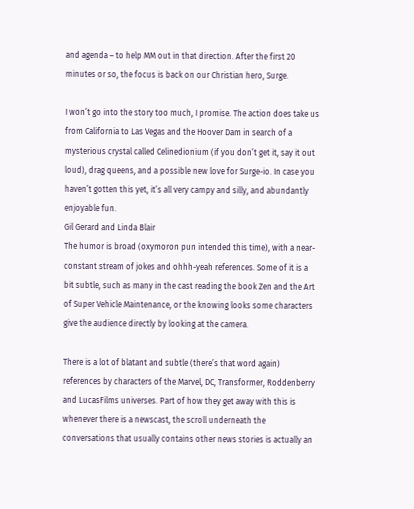and agenda – to help MM out in that direction. After the first 20 minutes or so, the focus is back on our Christian hero, Surge.

I won’t go into the story too much, I promise. The action does take us from California to Las Vegas and the Hoover Dam in search of a mysterious crystal called Celinedionium (if you don’t get it, say it out loud), drag queens, and a possible new love for Surge-io. In case you haven’t gotten this yet, it’s all very campy and silly, and abundantly enjoyable fun.
Gil Gerard and Linda Blair
The humor is broad (oxymoron pun intended this time), with a near-constant stream of jokes and ohhh-yeah references. Some of it is a bit subtle, such as many in the cast reading the book Zen and the Art of Super Vehicle Maintenance, or the knowing looks some characters give the audience directly by looking at the camera.

There is a lot of blatant and subtle (there’s that word again) references by characters of the Marvel, DC, Transformer, Roddenberry and LucasFilms universes. Part of how they get away with this is whenever there is a newscast, the scroll underneath the conversations that usually contains other news stories is actually an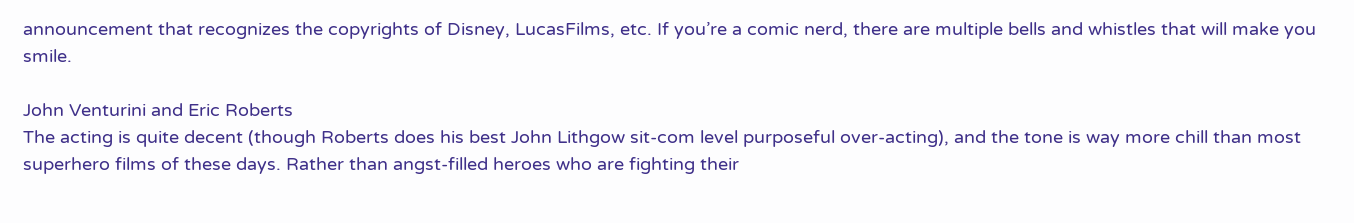announcement that recognizes the copyrights of Disney, LucasFilms, etc. If you’re a comic nerd, there are multiple bells and whistles that will make you smile.

John Venturini and Eric Roberts
The acting is quite decent (though Roberts does his best John Lithgow sit-com level purposeful over-acting), and the tone is way more chill than most superhero films of these days. Rather than angst-filled heroes who are fighting their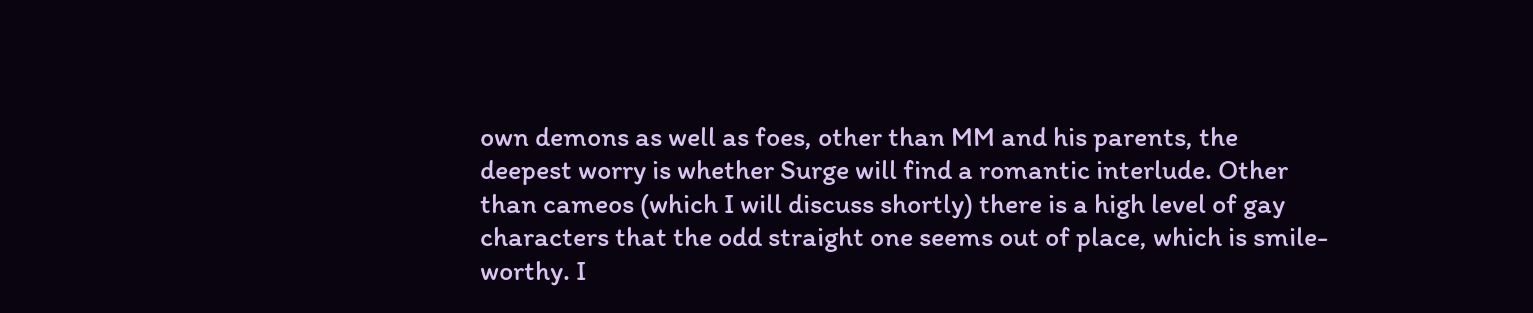own demons as well as foes, other than MM and his parents, the deepest worry is whether Surge will find a romantic interlude. Other than cameos (which I will discuss shortly) there is a high level of gay characters that the odd straight one seems out of place, which is smile-worthy. I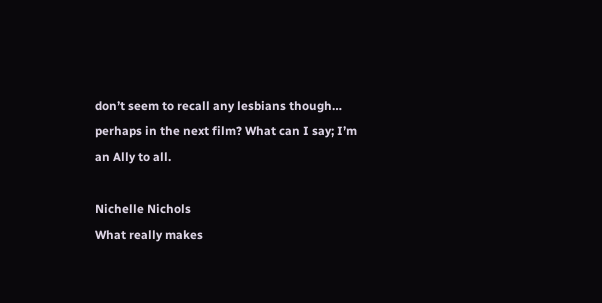don’t seem to recall any lesbians though… perhaps in the next film? What can I say; I’m an Ally to all.

Nichelle Nichols
What really makes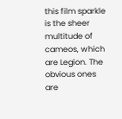this film sparkle is the sheer multitude of cameos, which are Legion. The obvious ones are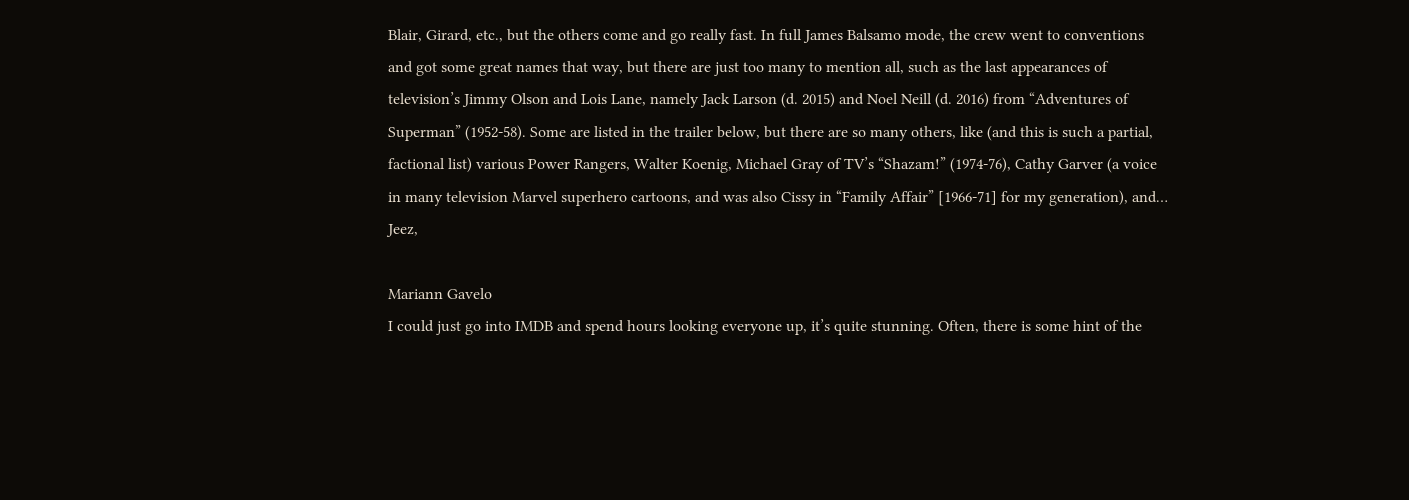Blair, Girard, etc., but the others come and go really fast. In full James Balsamo mode, the crew went to conventions and got some great names that way, but there are just too many to mention all, such as the last appearances of television’s Jimmy Olson and Lois Lane, namely Jack Larson (d. 2015) and Noel Neill (d. 2016) from “Adventures of Superman” (1952-58). Some are listed in the trailer below, but there are so many others, like (and this is such a partial, factional list) various Power Rangers, Walter Koenig, Michael Gray of TV’s “Shazam!” (1974-76), Cathy Garver (a voice in many television Marvel superhero cartoons, and was also Cissy in “Family Affair” [1966-71] for my generation), and… Jeez,

Mariann Gavelo
I could just go into IMDB and spend hours looking everyone up, it’s quite stunning. Often, there is some hint of the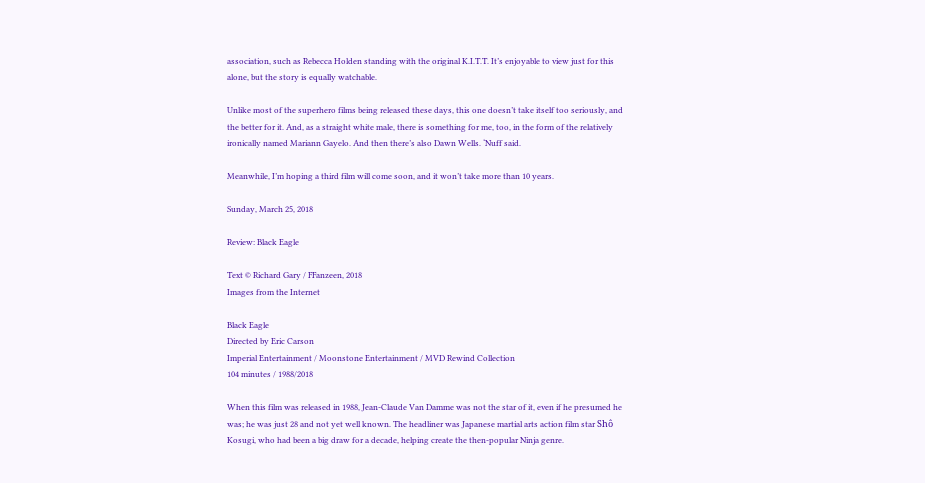association, such as Rebecca Holden standing with the original K.I.T.T. It’s enjoyable to view just for this alone, but the story is equally watchable.

Unlike most of the superhero films being released these days, this one doesn’t take itself too seriously, and the better for it. And, as a straight white male, there is something for me, too, in the form of the relatively ironically named Mariann Gayelo. And then there’s also Dawn Wells. ‘Nuff said.

Meanwhile, I’m hoping a third film will come soon, and it won’t take more than 10 years.

Sunday, March 25, 2018

Review: Black Eagle

Text © Richard Gary / FFanzeen, 2018
Images from the Internet

Black Eagle
Directed by Eric Carson
Imperial Entertainment / Moonstone Entertainment / MVD Rewind Collection
104 minutes / 1988/2018

When this film was released in 1988, Jean-Claude Van Damme was not the star of it, even if he presumed he was; he was just 28 and not yet well known. The headliner was Japanese martial arts action film star Shô Kosugi, who had been a big draw for a decade, helping create the then-popular Ninja genre.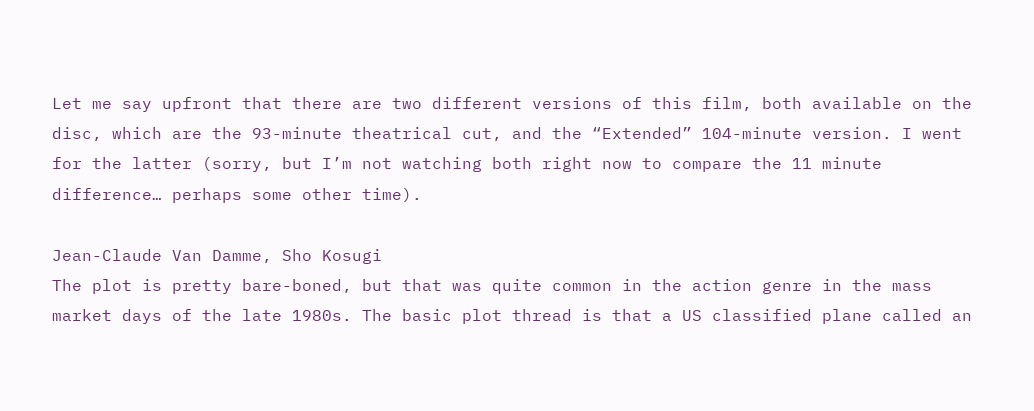Let me say upfront that there are two different versions of this film, both available on the disc, which are the 93-minute theatrical cut, and the “Extended” 104-minute version. I went for the latter (sorry, but I’m not watching both right now to compare the 11 minute difference… perhaps some other time).

Jean-Claude Van Damme, Sho Kosugi
The plot is pretty bare-boned, but that was quite common in the action genre in the mass market days of the late 1980s. The basic plot thread is that a US classified plane called an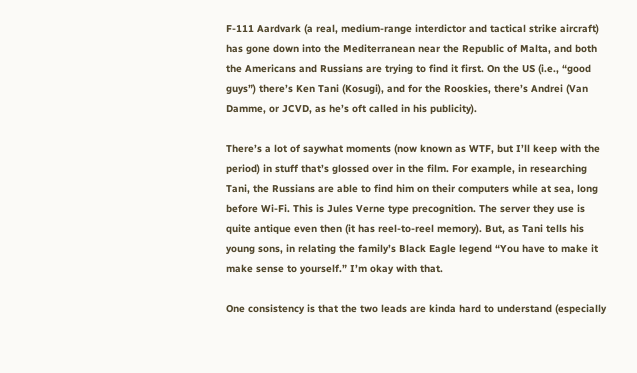F-111 Aardvark (a real, medium-range interdictor and tactical strike aircraft) has gone down into the Mediterranean near the Republic of Malta, and both the Americans and Russians are trying to find it first. On the US (i.e., “good guys”) there’s Ken Tani (Kosugi), and for the Rooskies, there’s Andrei (Van Damme, or JCVD, as he’s oft called in his publicity).

There’s a lot of saywhat moments (now known as WTF, but I’ll keep with the period) in stuff that’s glossed over in the film. For example, in researching Tani, the Russians are able to find him on their computers while at sea, long before Wi-Fi. This is Jules Verne type precognition. The server they use is quite antique even then (it has reel-to-reel memory). But, as Tani tells his young sons, in relating the family’s Black Eagle legend “You have to make it make sense to yourself.” I’m okay with that.

One consistency is that the two leads are kinda hard to understand (especially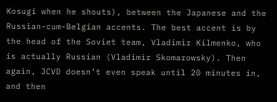Kosugi when he shouts), between the Japanese and the Russian-cum-Belgian accents. The best accent is by the head of the Soviet team, Vladimir Kilmenko, who is actually Russian (Vladimir Skomarowsky). Then again, JCVD doesn’t even speak until 20 minutes in, and then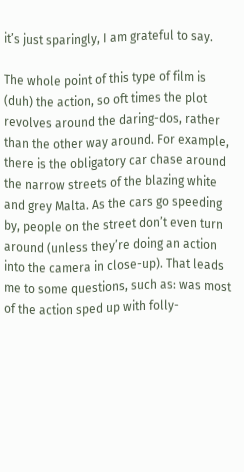it’s just sparingly, I am grateful to say.

The whole point of this type of film is (duh) the action, so oft times the plot revolves around the daring-dos, rather than the other way around. For example, there is the obligatory car chase around the narrow streets of the blazing white and grey Malta. As the cars go speeding by, people on the street don’t even turn around (unless they’re doing an action into the camera in close-up). That leads me to some questions, such as: was most of the action sped up with folly-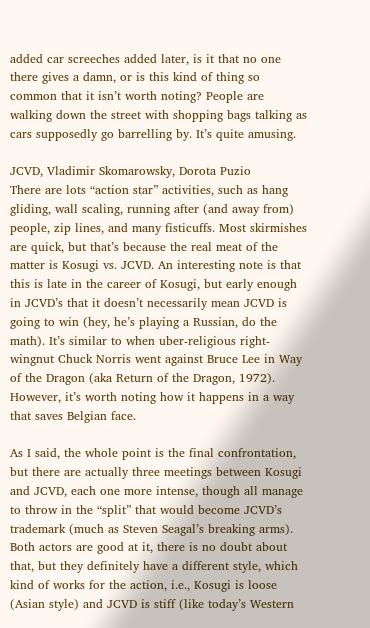added car screeches added later, is it that no one there gives a damn, or is this kind of thing so common that it isn’t worth noting? People are walking down the street with shopping bags talking as cars supposedly go barrelling by. It’s quite amusing.

JCVD, Vladimir Skomarowsky, Dorota Puzio
There are lots “action star” activities, such as hang gliding, wall scaling, running after (and away from) people, zip lines, and many fisticuffs. Most skirmishes are quick, but that’s because the real meat of the matter is Kosugi vs. JCVD. An interesting note is that this is late in the career of Kosugi, but early enough in JCVD’s that it doesn’t necessarily mean JCVD is going to win (hey, he’s playing a Russian, do the math). It’s similar to when uber-religious right-wingnut Chuck Norris went against Bruce Lee in Way of the Dragon (aka Return of the Dragon, 1972). However, it’s worth noting how it happens in a way that saves Belgian face.

As I said, the whole point is the final confrontation, but there are actually three meetings between Kosugi and JCVD, each one more intense, though all manage to throw in the “split” that would become JCVD’s trademark (much as Steven Seagal’s breaking arms). Both actors are good at it, there is no doubt about that, but they definitely have a different style, which kind of works for the action, i.e., Kosugi is loose (Asian style) and JCVD is stiff (like today’s Western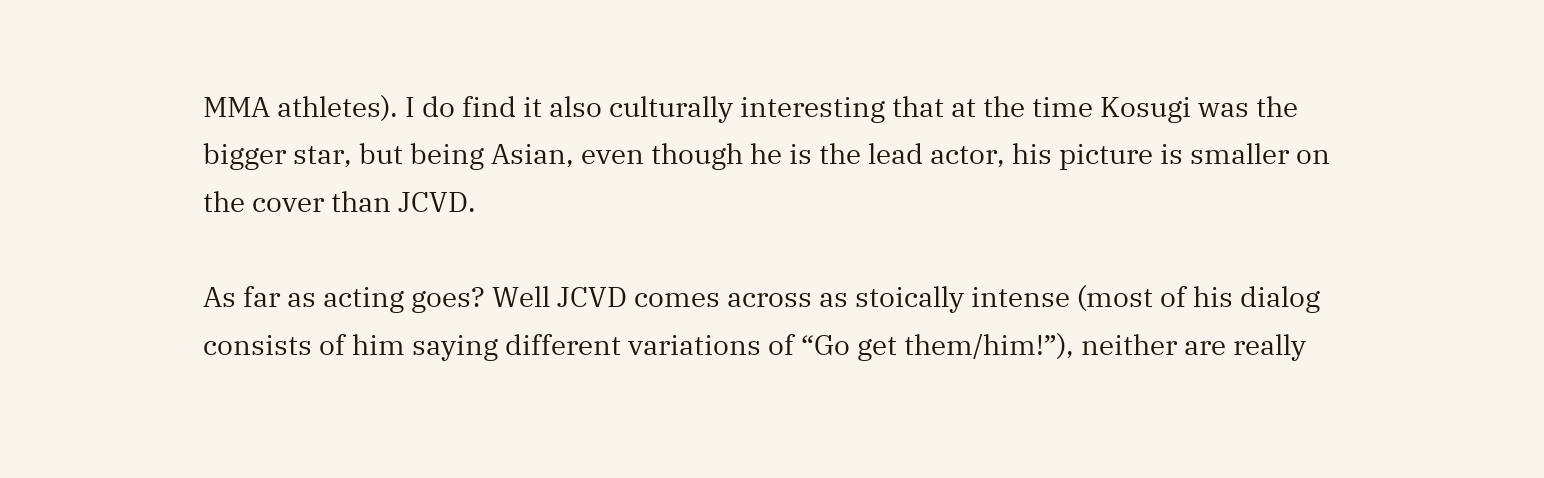MMA athletes). I do find it also culturally interesting that at the time Kosugi was the bigger star, but being Asian, even though he is the lead actor, his picture is smaller on the cover than JCVD.

As far as acting goes? Well JCVD comes across as stoically intense (most of his dialog consists of him saying different variations of “Go get them/him!”), neither are really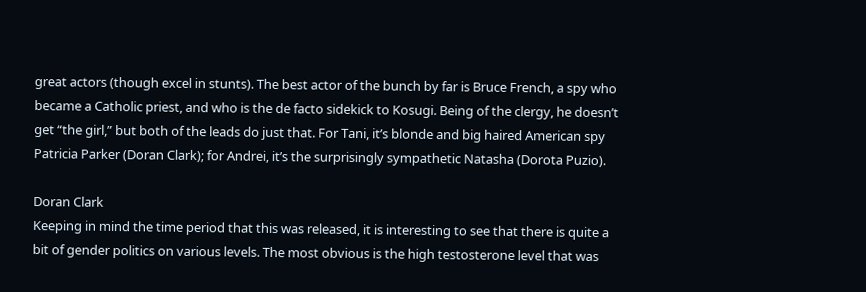great actors (though excel in stunts). The best actor of the bunch by far is Bruce French, a spy who became a Catholic priest, and who is the de facto sidekick to Kosugi. Being of the clergy, he doesn’t get “the girl,” but both of the leads do just that. For Tani, it’s blonde and big haired American spy Patricia Parker (Doran Clark); for Andrei, it’s the surprisingly sympathetic Natasha (Dorota Puzio).

Doran Clark
Keeping in mind the time period that this was released, it is interesting to see that there is quite a bit of gender politics on various levels. The most obvious is the high testosterone level that was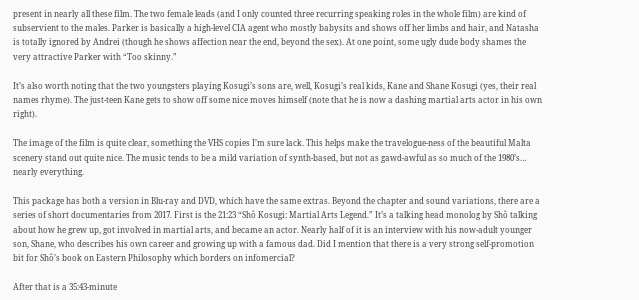present in nearly all these film. The two female leads (and I only counted three recurring speaking roles in the whole film) are kind of subservient to the males. Parker is basically a high-level CIA agent who mostly babysits and shows off her limbs and hair, and Natasha is totally ignored by Andrei (though he shows affection near the end, beyond the sex). At one point, some ugly dude body shames the very attractive Parker with “Too skinny.”

It’s also worth noting that the two youngsters playing Kosugi’s sons are, well, Kosugi’s real kids, Kane and Shane Kosugi (yes, their real names rhyme). The just-teen Kane gets to show off some nice moves himself (note that he is now a dashing martial arts actor in his own right).

The image of the film is quite clear, something the VHS copies I’m sure lack. This helps make the travelogue-ness of the beautiful Malta scenery stand out quite nice. The music tends to be a mild variation of synth-based, but not as gawd-awful as so much of the 1980’s… nearly everything.

This package has both a version in Blu-ray and DVD, which have the same extras. Beyond the chapter and sound variations, there are a series of short documentaries from 2017. First is the 21:23 “Shô Kosugi: Martial Arts Legend.” It’s a talking head monolog by Shô talking about how he grew up, got involved in martial arts, and became an actor. Nearly half of it is an interview with his now-adult younger son, Shane, who describes his own career and growing up with a famous dad. Did I mention that there is a very strong self-promotion bit for Shô’s book on Eastern Philosophy which borders on infomercial?

After that is a 35:43-minute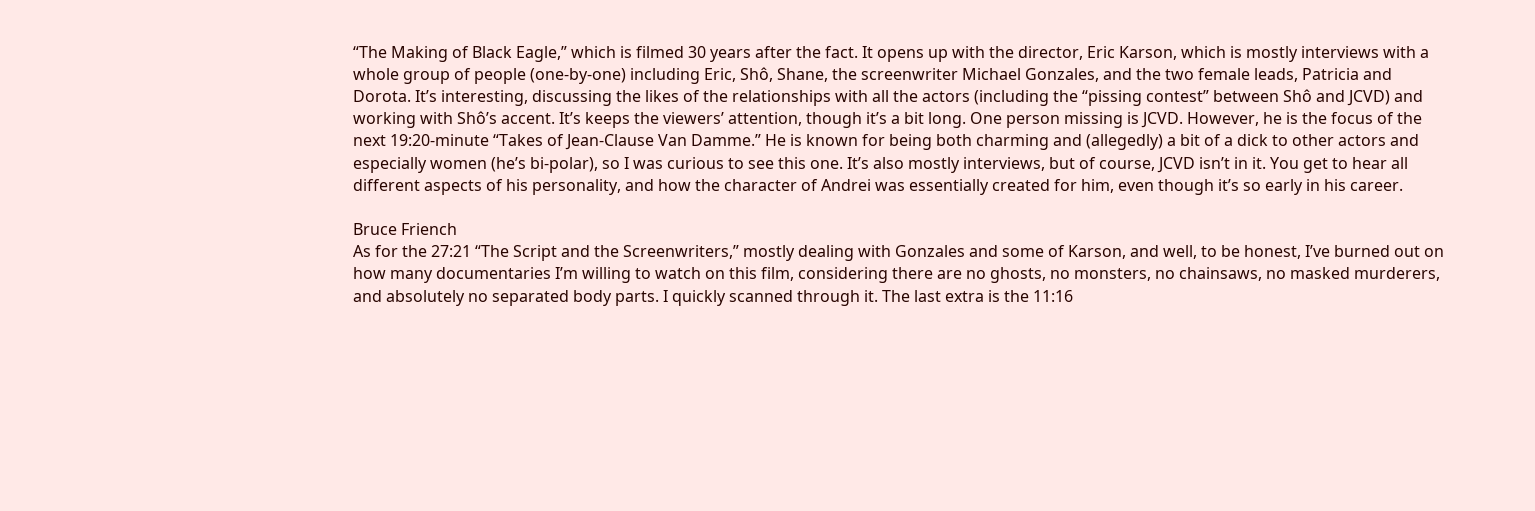“The Making of Black Eagle,” which is filmed 30 years after the fact. It opens up with the director, Eric Karson, which is mostly interviews with a whole group of people (one-by-one) including Eric, Shô, Shane, the screenwriter Michael Gonzales, and the two female leads, Patricia and Dorota. It’s interesting, discussing the likes of the relationships with all the actors (including the “pissing contest” between Shô and JCVD) and working with Shô’s accent. It’s keeps the viewers’ attention, though it’s a bit long. One person missing is JCVD. However, he is the focus of the next 19:20-minute “Takes of Jean-Clause Van Damme.” He is known for being both charming and (allegedly) a bit of a dick to other actors and especially women (he’s bi-polar), so I was curious to see this one. It’s also mostly interviews, but of course, JCVD isn’t in it. You get to hear all different aspects of his personality, and how the character of Andrei was essentially created for him, even though it’s so early in his career.

Bruce Friench
As for the 27:21 “The Script and the Screenwriters,” mostly dealing with Gonzales and some of Karson, and well, to be honest, I’ve burned out on how many documentaries I’m willing to watch on this film, considering there are no ghosts, no monsters, no chainsaws, no masked murderers, and absolutely no separated body parts. I quickly scanned through it. The last extra is the 11:16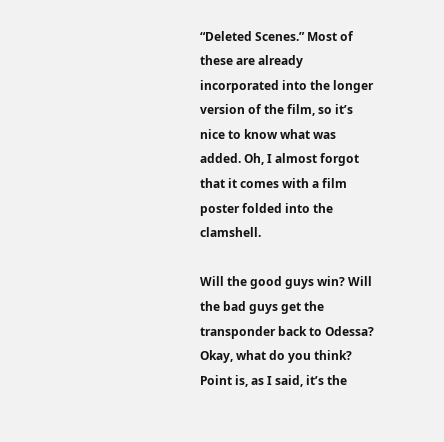“Deleted Scenes.” Most of these are already incorporated into the longer version of the film, so it’s nice to know what was added. Oh, I almost forgot that it comes with a film poster folded into the clamshell.

Will the good guys win? Will the bad guys get the transponder back to Odessa? Okay, what do you think? Point is, as I said, it’s the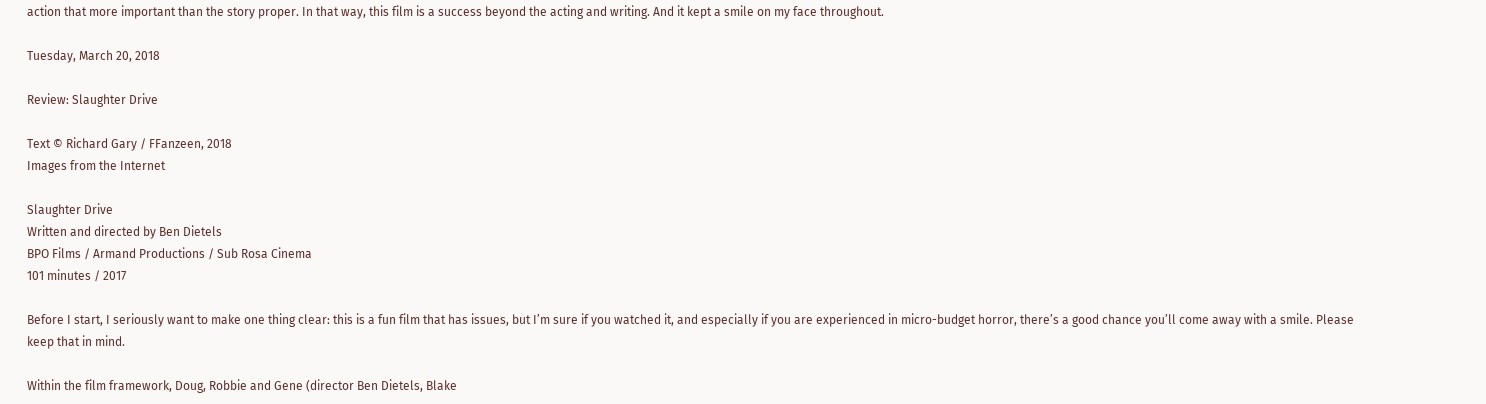action that more important than the story proper. In that way, this film is a success beyond the acting and writing. And it kept a smile on my face throughout.

Tuesday, March 20, 2018

Review: Slaughter Drive

Text © Richard Gary / FFanzeen, 2018
Images from the Internet

Slaughter Drive
Written and directed by Ben Dietels
BPO Films / Armand Productions / Sub Rosa Cinema
101 minutes / 2017

Before I start, I seriously want to make one thing clear: this is a fun film that has issues, but I’m sure if you watched it, and especially if you are experienced in micro-budget horror, there’s a good chance you’ll come away with a smile. Please keep that in mind.

Within the film framework, Doug, Robbie and Gene (director Ben Dietels, Blake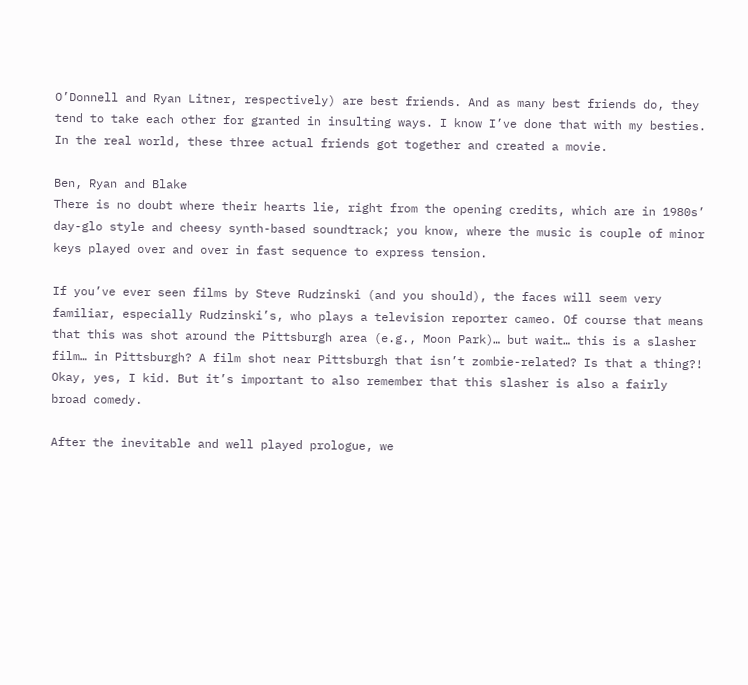O’Donnell and Ryan Litner, respectively) are best friends. And as many best friends do, they tend to take each other for granted in insulting ways. I know I’ve done that with my besties. In the real world, these three actual friends got together and created a movie.

Ben, Ryan and Blake
There is no doubt where their hearts lie, right from the opening credits, which are in 1980s’ day-glo style and cheesy synth-based soundtrack; you know, where the music is couple of minor keys played over and over in fast sequence to express tension.

If you’ve ever seen films by Steve Rudzinski (and you should), the faces will seem very familiar, especially Rudzinski’s, who plays a television reporter cameo. Of course that means that this was shot around the Pittsburgh area (e.g., Moon Park)… but wait… this is a slasher film… in Pittsburgh? A film shot near Pittsburgh that isn’t zombie-related? Is that a thing?! Okay, yes, I kid. But it’s important to also remember that this slasher is also a fairly broad comedy.

After the inevitable and well played prologue, we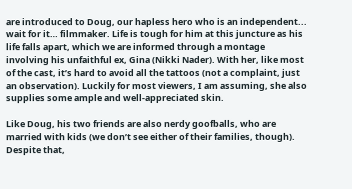are introduced to Doug, our hapless hero who is an independent... wait for it… filmmaker. Life is tough for him at this juncture as his life falls apart, which we are informed through a montage involving his unfaithful ex, Gina (Nikki Nader). With her, like most of the cast, it’s hard to avoid all the tattoos (not a complaint, just an observation). Luckily for most viewers, I am assuming, she also supplies some ample and well-appreciated skin.

Like Doug, his two friends are also nerdy goofballs, who are married with kids (we don’t see either of their families, though). Despite that,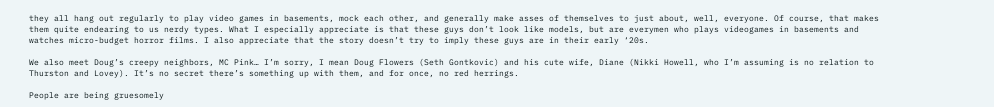they all hang out regularly to play video games in basements, mock each other, and generally make asses of themselves to just about, well, everyone. Of course, that makes them quite endearing to us nerdy types. What I especially appreciate is that these guys don’t look like models, but are everymen who plays videogames in basements and watches micro-budget horror films. I also appreciate that the story doesn’t try to imply these guys are in their early ‘20s.

We also meet Doug’s creepy neighbors, MC Pink… I’m sorry, I mean Doug Flowers (Seth Gontkovic) and his cute wife, Diane (Nikki Howell, who I’m assuming is no relation to Thurston and Lovey). It’s no secret there’s something up with them, and for once, no red herrings.

People are being gruesomely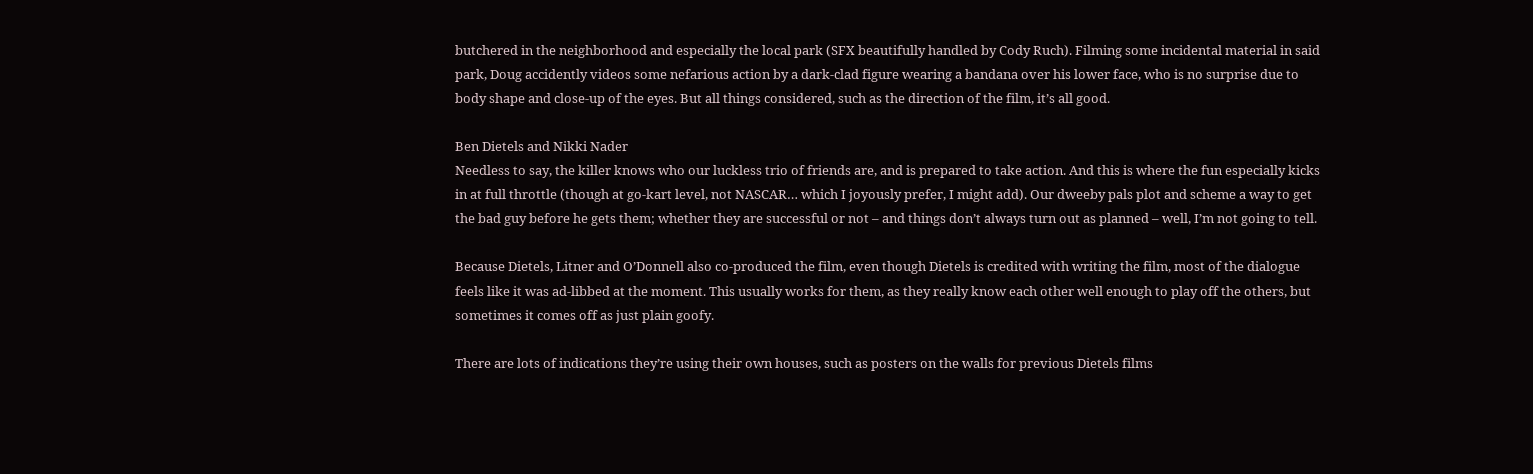butchered in the neighborhood and especially the local park (SFX beautifully handled by Cody Ruch). Filming some incidental material in said park, Doug accidently videos some nefarious action by a dark-clad figure wearing a bandana over his lower face, who is no surprise due to body shape and close-up of the eyes. But all things considered, such as the direction of the film, it’s all good.

Ben Dietels and Nikki Nader
Needless to say, the killer knows who our luckless trio of friends are, and is prepared to take action. And this is where the fun especially kicks in at full throttle (though at go-kart level, not NASCAR… which I joyously prefer, I might add). Our dweeby pals plot and scheme a way to get the bad guy before he gets them; whether they are successful or not – and things don’t always turn out as planned – well, I’m not going to tell.

Because Dietels, Litner and O’Donnell also co-produced the film, even though Dietels is credited with writing the film, most of the dialogue feels like it was ad-libbed at the moment. This usually works for them, as they really know each other well enough to play off the others, but sometimes it comes off as just plain goofy.

There are lots of indications they’re using their own houses, such as posters on the walls for previous Dietels films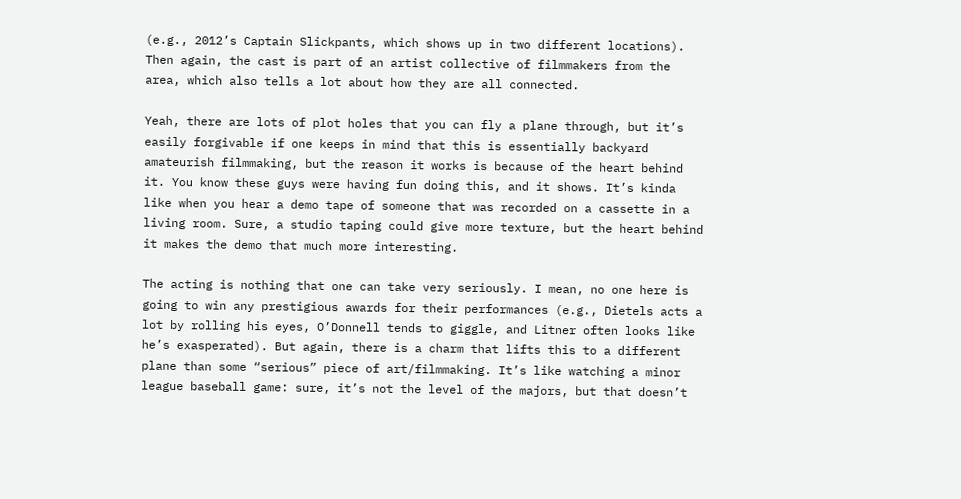(e.g., 2012’s Captain Slickpants, which shows up in two different locations). Then again, the cast is part of an artist collective of filmmakers from the area, which also tells a lot about how they are all connected.

Yeah, there are lots of plot holes that you can fly a plane through, but it’s easily forgivable if one keeps in mind that this is essentially backyard amateurish filmmaking, but the reason it works is because of the heart behind it. You know these guys were having fun doing this, and it shows. It’s kinda like when you hear a demo tape of someone that was recorded on a cassette in a living room. Sure, a studio taping could give more texture, but the heart behind it makes the demo that much more interesting.

The acting is nothing that one can take very seriously. I mean, no one here is going to win any prestigious awards for their performances (e.g., Dietels acts a lot by rolling his eyes, O’Donnell tends to giggle, and Litner often looks like he’s exasperated). But again, there is a charm that lifts this to a different plane than some “serious” piece of art/filmmaking. It’s like watching a minor league baseball game: sure, it’s not the level of the majors, but that doesn’t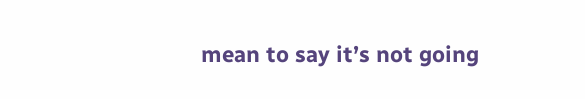mean to say it’s not going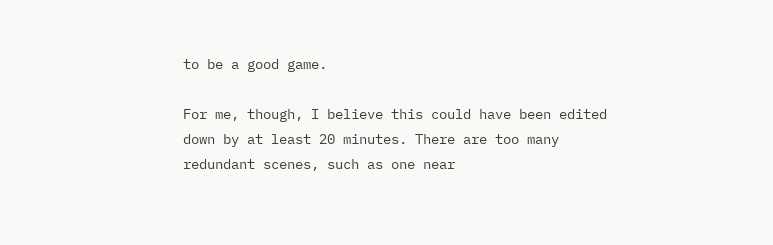to be a good game.

For me, though, I believe this could have been edited down by at least 20 minutes. There are too many redundant scenes, such as one near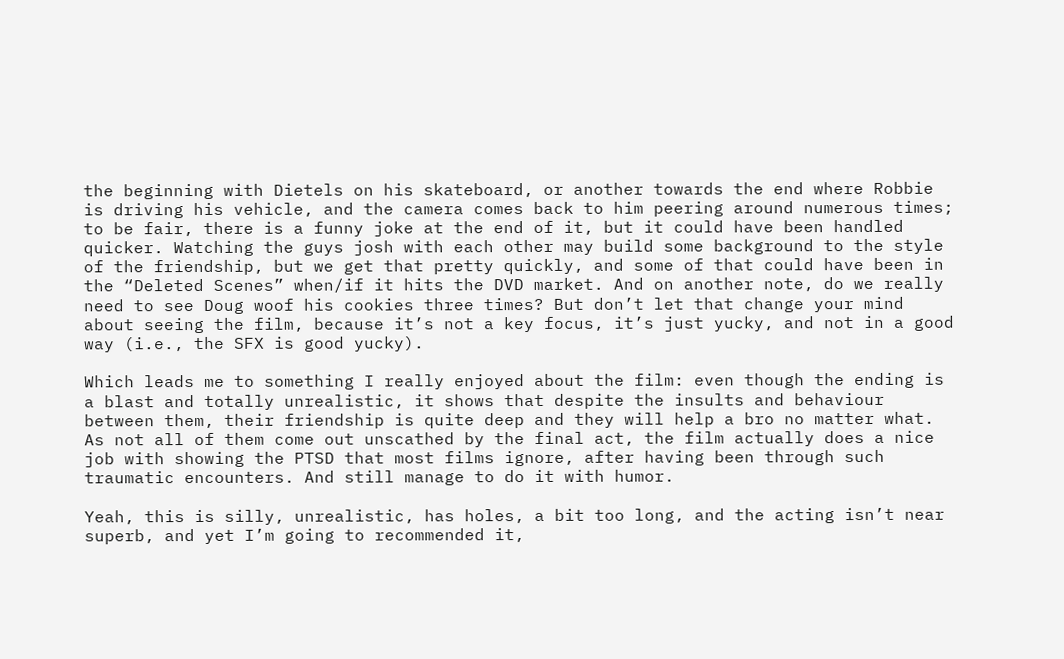the beginning with Dietels on his skateboard, or another towards the end where Robbie is driving his vehicle, and the camera comes back to him peering around numerous times; to be fair, there is a funny joke at the end of it, but it could have been handled quicker. Watching the guys josh with each other may build some background to the style of the friendship, but we get that pretty quickly, and some of that could have been in the “Deleted Scenes” when/if it hits the DVD market. And on another note, do we really need to see Doug woof his cookies three times? But don’t let that change your mind about seeing the film, because it’s not a key focus, it’s just yucky, and not in a good way (i.e., the SFX is good yucky).

Which leads me to something I really enjoyed about the film: even though the ending is a blast and totally unrealistic, it shows that despite the insults and behaviour between them, their friendship is quite deep and they will help a bro no matter what. As not all of them come out unscathed by the final act, the film actually does a nice job with showing the PTSD that most films ignore, after having been through such traumatic encounters. And still manage to do it with humor.

Yeah, this is silly, unrealistic, has holes, a bit too long, and the acting isn’t near superb, and yet I’m going to recommended it,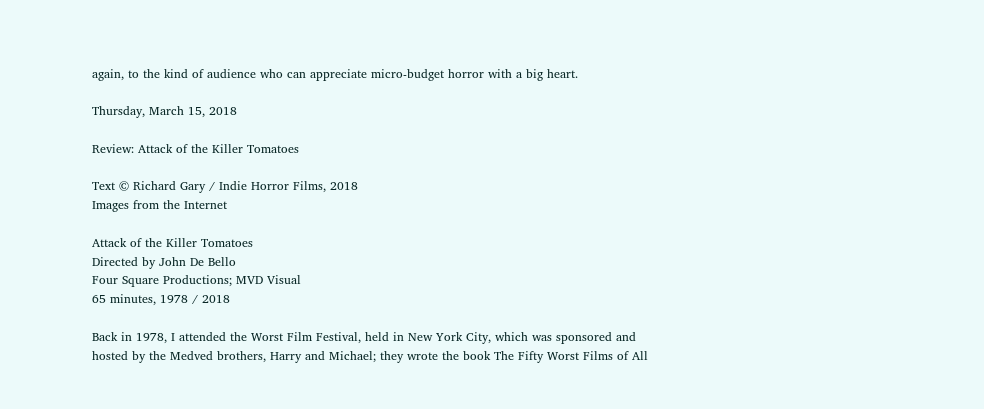again, to the kind of audience who can appreciate micro-budget horror with a big heart.

Thursday, March 15, 2018

Review: Attack of the Killer Tomatoes

Text © Richard Gary / Indie Horror Films, 2018
Images from the Internet

Attack of the Killer Tomatoes
Directed by John De Bello
Four Square Productions; MVD Visual
65 minutes, 1978 / 2018

Back in 1978, I attended the Worst Film Festival, held in New York City, which was sponsored and hosted by the Medved brothers, Harry and Michael; they wrote the book The Fifty Worst Films of All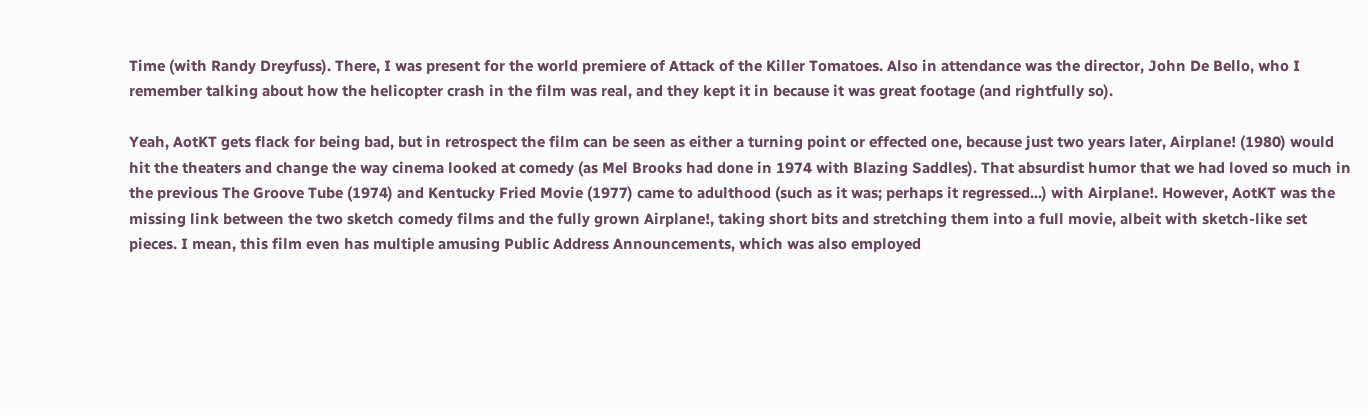Time (with Randy Dreyfuss). There, I was present for the world premiere of Attack of the Killer Tomatoes. Also in attendance was the director, John De Bello, who I remember talking about how the helicopter crash in the film was real, and they kept it in because it was great footage (and rightfully so).

Yeah, AotKT gets flack for being bad, but in retrospect the film can be seen as either a turning point or effected one, because just two years later, Airplane! (1980) would hit the theaters and change the way cinema looked at comedy (as Mel Brooks had done in 1974 with Blazing Saddles). That absurdist humor that we had loved so much in the previous The Groove Tube (1974) and Kentucky Fried Movie (1977) came to adulthood (such as it was; perhaps it regressed...) with Airplane!. However, AotKT was the missing link between the two sketch comedy films and the fully grown Airplane!, taking short bits and stretching them into a full movie, albeit with sketch-like set pieces. I mean, this film even has multiple amusing Public Address Announcements, which was also employed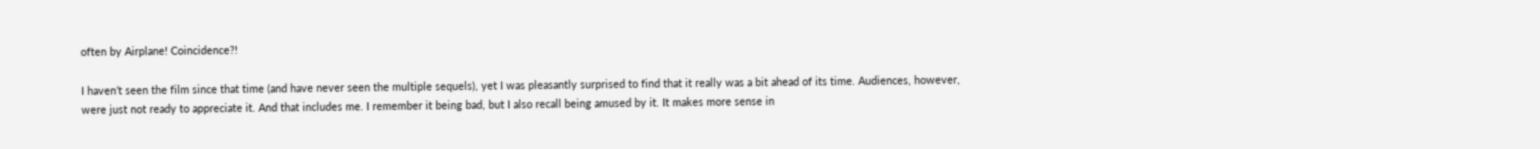often by Airplane! Coincidence?!

I haven’t seen the film since that time (and have never seen the multiple sequels), yet I was pleasantly surprised to find that it really was a bit ahead of its time. Audiences, however, were just not ready to appreciate it. And that includes me. I remember it being bad, but I also recall being amused by it. It makes more sense in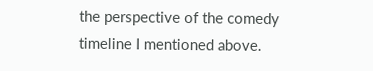the perspective of the comedy timeline I mentioned above.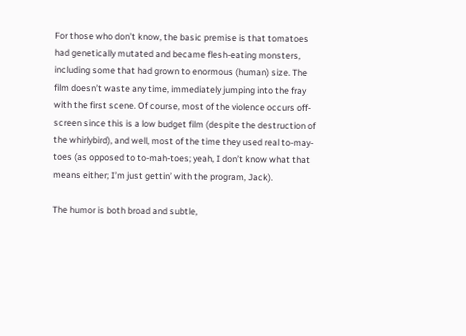For those who don’t know, the basic premise is that tomatoes had genetically mutated and became flesh-eating monsters, including some that had grown to enormous (human) size. The film doesn’t waste any time, immediately jumping into the fray with the first scene. Of course, most of the violence occurs off-screen since this is a low budget film (despite the destruction of the whirlybird), and well, most of the time they used real to-may-toes (as opposed to to-mah-toes; yeah, I don’t know what that means either; I’m just gettin’ with the program, Jack).

The humor is both broad and subtle,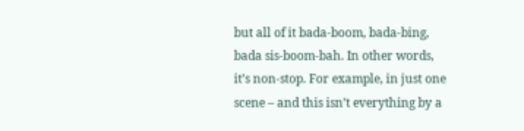but all of it bada-boom, bada-bing, bada sis-boom-bah. In other words, it’s non-stop. For example, in just one scene – and this isn’t everything by a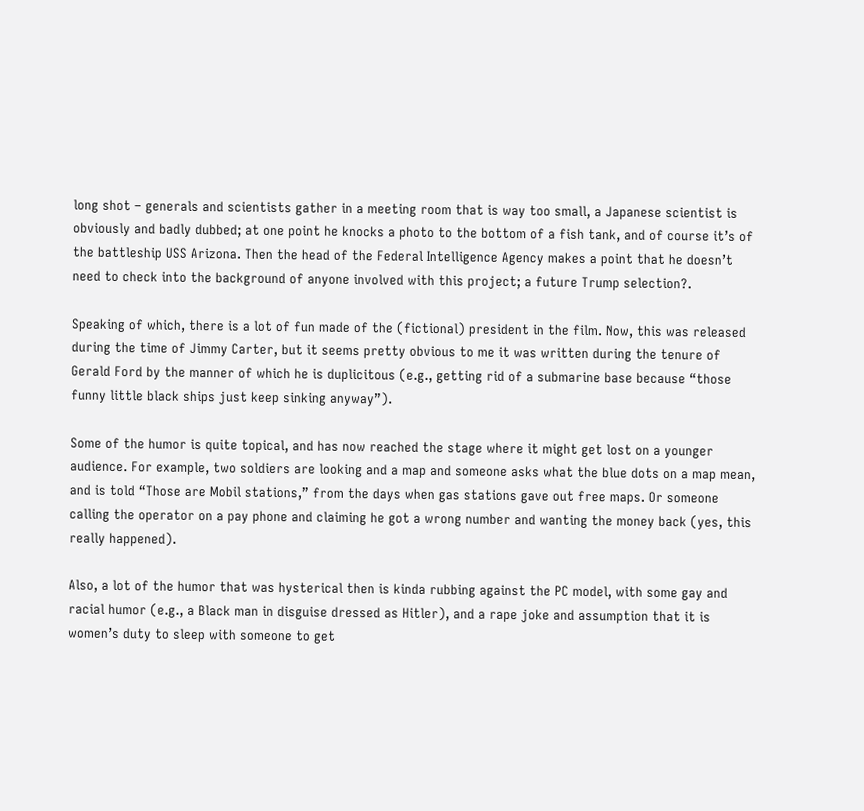long shot – generals and scientists gather in a meeting room that is way too small, a Japanese scientist is obviously and badly dubbed; at one point he knocks a photo to the bottom of a fish tank, and of course it’s of the battleship USS Arizona. Then the head of the Federal Intelligence Agency makes a point that he doesn’t need to check into the background of anyone involved with this project; a future Trump selection?.

Speaking of which, there is a lot of fun made of the (fictional) president in the film. Now, this was released during the time of Jimmy Carter, but it seems pretty obvious to me it was written during the tenure of Gerald Ford by the manner of which he is duplicitous (e.g., getting rid of a submarine base because “those funny little black ships just keep sinking anyway”).

Some of the humor is quite topical, and has now reached the stage where it might get lost on a younger audience. For example, two soldiers are looking and a map and someone asks what the blue dots on a map mean, and is told “Those are Mobil stations,” from the days when gas stations gave out free maps. Or someone calling the operator on a pay phone and claiming he got a wrong number and wanting the money back (yes, this really happened).

Also, a lot of the humor that was hysterical then is kinda rubbing against the PC model, with some gay and racial humor (e.g., a Black man in disguise dressed as Hitler), and a rape joke and assumption that it is women’s duty to sleep with someone to get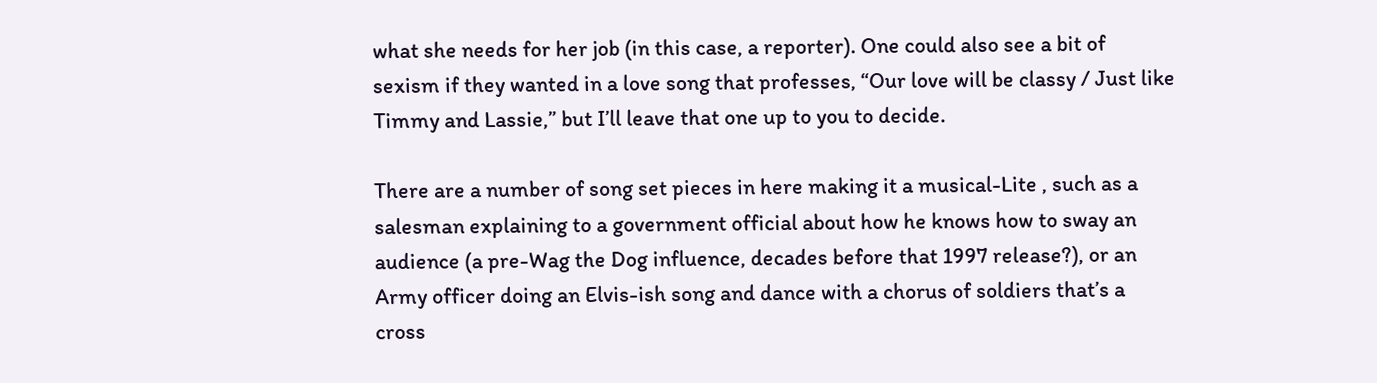what she needs for her job (in this case, a reporter). One could also see a bit of sexism if they wanted in a love song that professes, “Our love will be classy / Just like Timmy and Lassie,” but I’ll leave that one up to you to decide.

There are a number of song set pieces in here making it a musical-Lite , such as a salesman explaining to a government official about how he knows how to sway an audience (a pre-Wag the Dog influence, decades before that 1997 release?), or an Army officer doing an Elvis-ish song and dance with a chorus of soldiers that’s a cross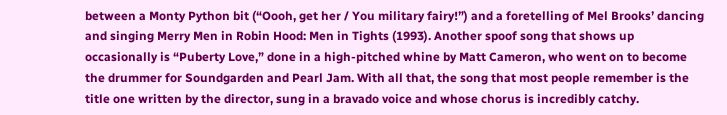between a Monty Python bit (“Oooh, get her / You military fairy!”) and a foretelling of Mel Brooks’ dancing and singing Merry Men in Robin Hood: Men in Tights (1993). Another spoof song that shows up occasionally is “Puberty Love,” done in a high-pitched whine by Matt Cameron, who went on to become the drummer for Soundgarden and Pearl Jam. With all that, the song that most people remember is the title one written by the director, sung in a bravado voice and whose chorus is incredibly catchy.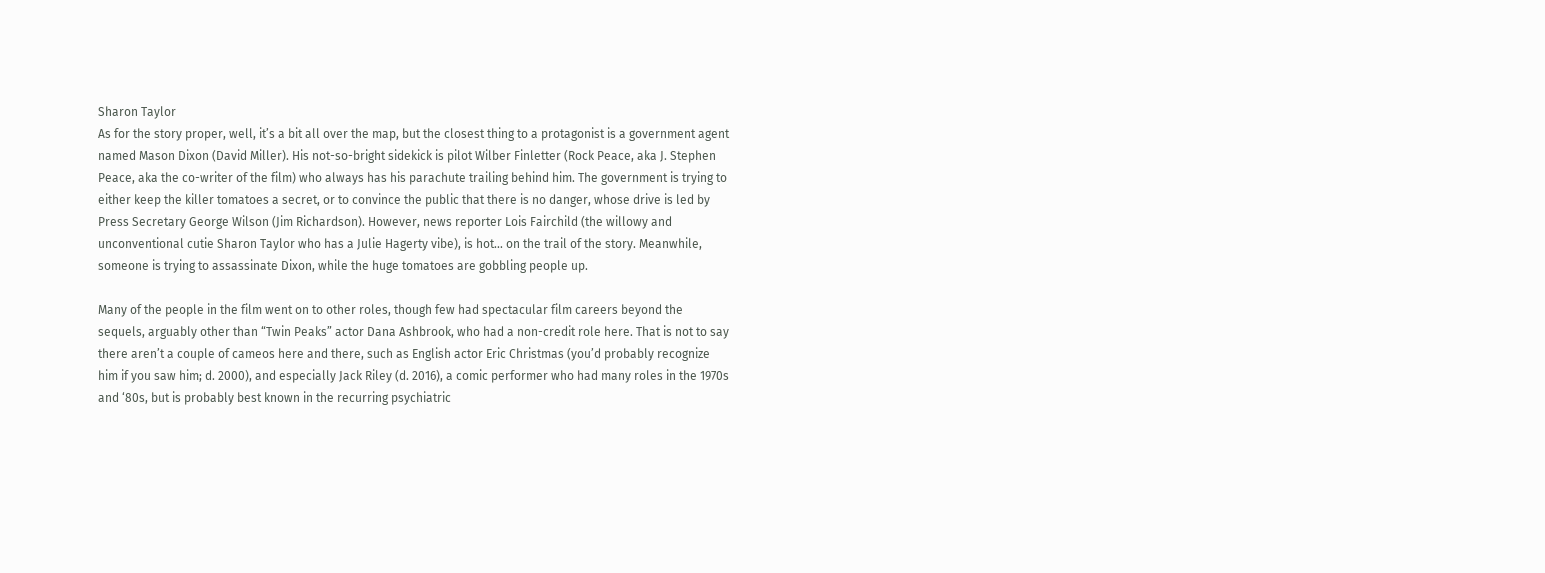Sharon Taylor
As for the story proper, well, it’s a bit all over the map, but the closest thing to a protagonist is a government agent named Mason Dixon (David Miller). His not-so-bright sidekick is pilot Wilber Finletter (Rock Peace, aka J. Stephen Peace, aka the co-writer of the film) who always has his parachute trailing behind him. The government is trying to either keep the killer tomatoes a secret, or to convince the public that there is no danger, whose drive is led by Press Secretary George Wilson (Jim Richardson). However, news reporter Lois Fairchild (the willowy and unconventional cutie Sharon Taylor who has a Julie Hagerty vibe), is hot... on the trail of the story. Meanwhile, someone is trying to assassinate Dixon, while the huge tomatoes are gobbling people up.

Many of the people in the film went on to other roles, though few had spectacular film careers beyond the sequels, arguably other than “Twin Peaks” actor Dana Ashbrook, who had a non-credit role here. That is not to say there aren’t a couple of cameos here and there, such as English actor Eric Christmas (you’d probably recognize him if you saw him; d. 2000), and especially Jack Riley (d. 2016), a comic performer who had many roles in the 1970s and ‘80s, but is probably best known in the recurring psychiatric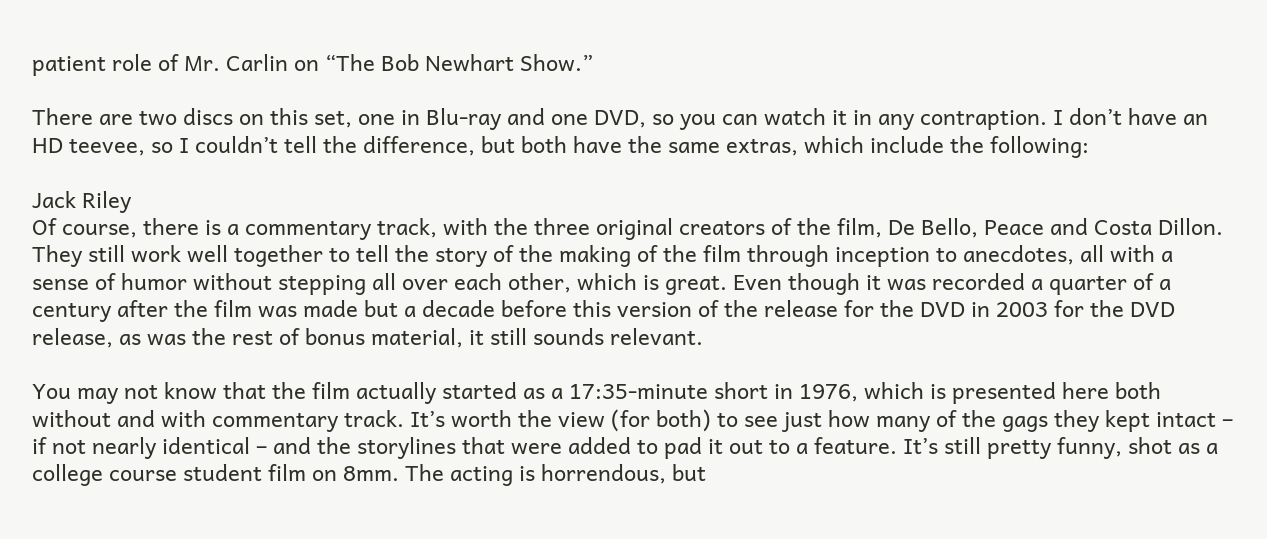patient role of Mr. Carlin on “The Bob Newhart Show.”

There are two discs on this set, one in Blu-ray and one DVD, so you can watch it in any contraption. I don’t have an HD teevee, so I couldn’t tell the difference, but both have the same extras, which include the following:

Jack Riley
Of course, there is a commentary track, with the three original creators of the film, De Bello, Peace and Costa Dillon. They still work well together to tell the story of the making of the film through inception to anecdotes, all with a sense of humor without stepping all over each other, which is great. Even though it was recorded a quarter of a century after the film was made but a decade before this version of the release for the DVD in 2003 for the DVD release, as was the rest of bonus material, it still sounds relevant.

You may not know that the film actually started as a 17:35-minute short in 1976, which is presented here both without and with commentary track. It’s worth the view (for both) to see just how many of the gags they kept intact – if not nearly identical – and the storylines that were added to pad it out to a feature. It’s still pretty funny, shot as a college course student film on 8mm. The acting is horrendous, but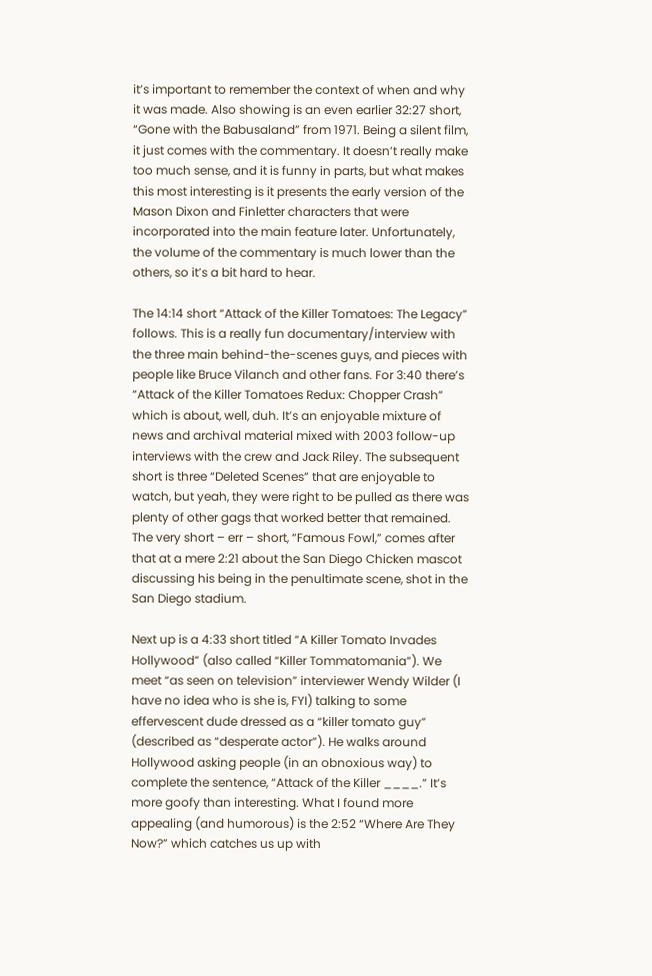it’s important to remember the context of when and why it was made. Also showing is an even earlier 32:27 short, “Gone with the Babusaland” from 1971. Being a silent film, it just comes with the commentary. It doesn’t really make too much sense, and it is funny in parts, but what makes this most interesting is it presents the early version of the Mason Dixon and Finletter characters that were incorporated into the main feature later. Unfortunately, the volume of the commentary is much lower than the others, so it’s a bit hard to hear.

The 14:14 short “Attack of the Killer Tomatoes: The Legacy” follows. This is a really fun documentary/interview with the three main behind-the-scenes guys, and pieces with people like Bruce Vilanch and other fans. For 3:40 there’s “Attack of the Killer Tomatoes Redux: Chopper Crash” which is about, well, duh. It’s an enjoyable mixture of news and archival material mixed with 2003 follow-up interviews with the crew and Jack Riley. The subsequent short is three “Deleted Scenes” that are enjoyable to watch, but yeah, they were right to be pulled as there was plenty of other gags that worked better that remained. The very short – err – short, “Famous Fowl,” comes after that at a mere 2:21 about the San Diego Chicken mascot discussing his being in the penultimate scene, shot in the San Diego stadium.

Next up is a 4:33 short titled “A Killer Tomato Invades Hollywood” (also called “Killer Tommatomania”). We meet “as seen on television” interviewer Wendy Wilder (I have no idea who is she is, FYI) talking to some effervescent dude dressed as a “killer tomato guy” (described as “desperate actor”). He walks around Hollywood asking people (in an obnoxious way) to complete the sentence, “Attack of the Killer ____.” It’s more goofy than interesting. What I found more appealing (and humorous) is the 2:52 “Where Are They Now?” which catches us up with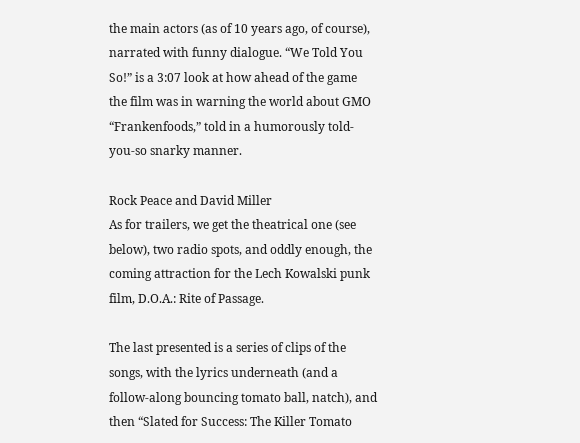the main actors (as of 10 years ago, of course), narrated with funny dialogue. “We Told You So!” is a 3:07 look at how ahead of the game the film was in warning the world about GMO “Frankenfoods,” told in a humorously told-you-so snarky manner.

Rock Peace and David Miller
As for trailers, we get the theatrical one (see below), two radio spots, and oddly enough, the coming attraction for the Lech Kowalski punk film, D.O.A.: Rite of Passage.

The last presented is a series of clips of the songs, with the lyrics underneath (and a follow-along bouncing tomato ball, natch), and then “Slated for Success: The Killer Tomato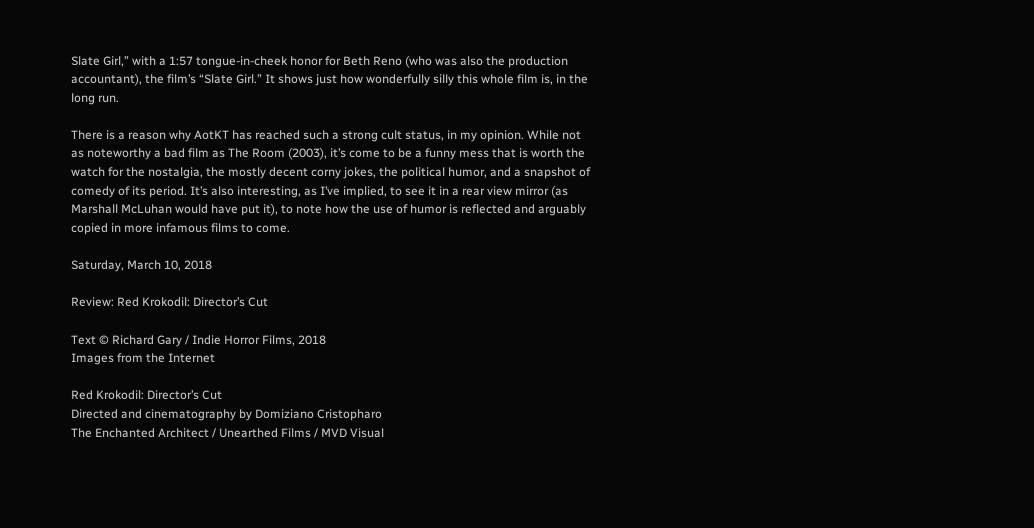Slate Girl,” with a 1:57 tongue-in-cheek honor for Beth Reno (who was also the production accountant), the film’s “Slate Girl.” It shows just how wonderfully silly this whole film is, in the long run.

There is a reason why AotKT has reached such a strong cult status, in my opinion. While not as noteworthy a bad film as The Room (2003), it’s come to be a funny mess that is worth the watch for the nostalgia, the mostly decent corny jokes, the political humor, and a snapshot of comedy of its period. It’s also interesting, as I’ve implied, to see it in a rear view mirror (as Marshall McLuhan would have put it), to note how the use of humor is reflected and arguably copied in more infamous films to come.

Saturday, March 10, 2018

Review: Red Krokodil: Director’s Cut

Text © Richard Gary / Indie Horror Films, 2018
Images from the Internet

Red Krokodil: Director’s Cut
Directed and cinematography by Domiziano Cristopharo
The Enchanted Architect / Unearthed Films / MVD Visual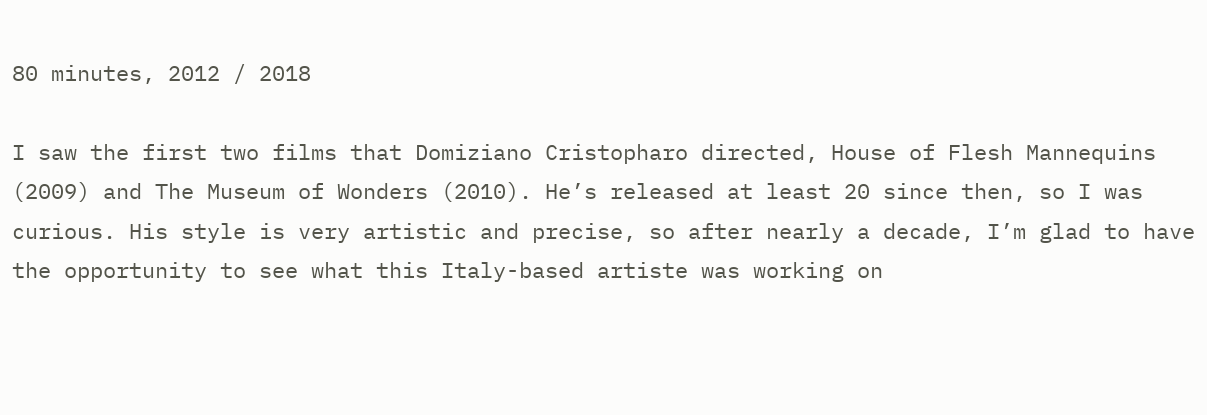80 minutes, 2012 / 2018

I saw the first two films that Domiziano Cristopharo directed, House of Flesh Mannequins (2009) and The Museum of Wonders (2010). He’s released at least 20 since then, so I was curious. His style is very artistic and precise, so after nearly a decade, I’m glad to have the opportunity to see what this Italy-based artiste was working on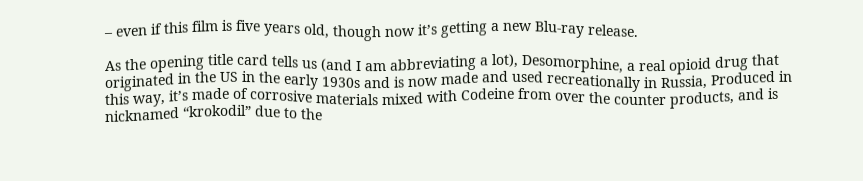– even if this film is five years old, though now it’s getting a new Blu-ray release.

As the opening title card tells us (and I am abbreviating a lot), Desomorphine, a real opioid drug that originated in the US in the early 1930s and is now made and used recreationally in Russia, Produced in this way, it’s made of corrosive materials mixed with Codeine from over the counter products, and is nicknamed “krokodil” due to the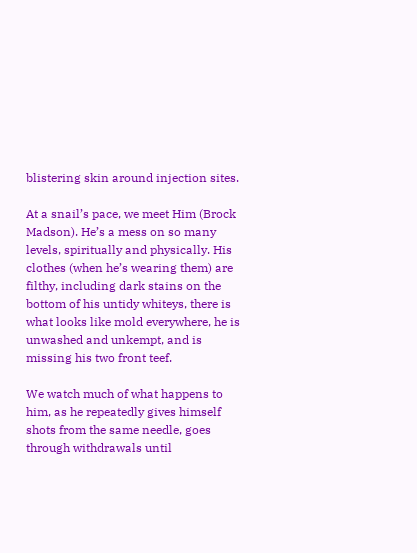blistering skin around injection sites.

At a snail’s pace, we meet Him (Brock Madson). He’s a mess on so many levels, spiritually and physically. His clothes (when he’s wearing them) are filthy, including dark stains on the bottom of his untidy whiteys, there is what looks like mold everywhere, he is unwashed and unkempt, and is missing his two front teef.

We watch much of what happens to him, as he repeatedly gives himself shots from the same needle, goes through withdrawals until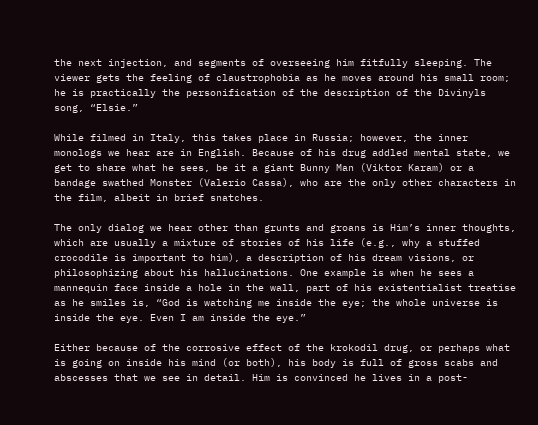the next injection, and segments of overseeing him fitfully sleeping. The viewer gets the feeling of claustrophobia as he moves around his small room; he is practically the personification of the description of the Divinyls song, “Elsie.”

While filmed in Italy, this takes place in Russia; however, the inner monologs we hear are in English. Because of his drug addled mental state, we get to share what he sees, be it a giant Bunny Man (Viktor Karam) or a bandage swathed Monster (Valerio Cassa), who are the only other characters in the film, albeit in brief snatches.

The only dialog we hear other than grunts and groans is Him’s inner thoughts, which are usually a mixture of stories of his life (e.g., why a stuffed crocodile is important to him), a description of his dream visions, or philosophizing about his hallucinations. One example is when he sees a mannequin face inside a hole in the wall, part of his existentialist treatise as he smiles is, “God is watching me inside the eye; the whole universe is inside the eye. Even I am inside the eye.”

Either because of the corrosive effect of the krokodil drug, or perhaps what is going on inside his mind (or both), his body is full of gross scabs and abscesses that we see in detail. Him is convinced he lives in a post-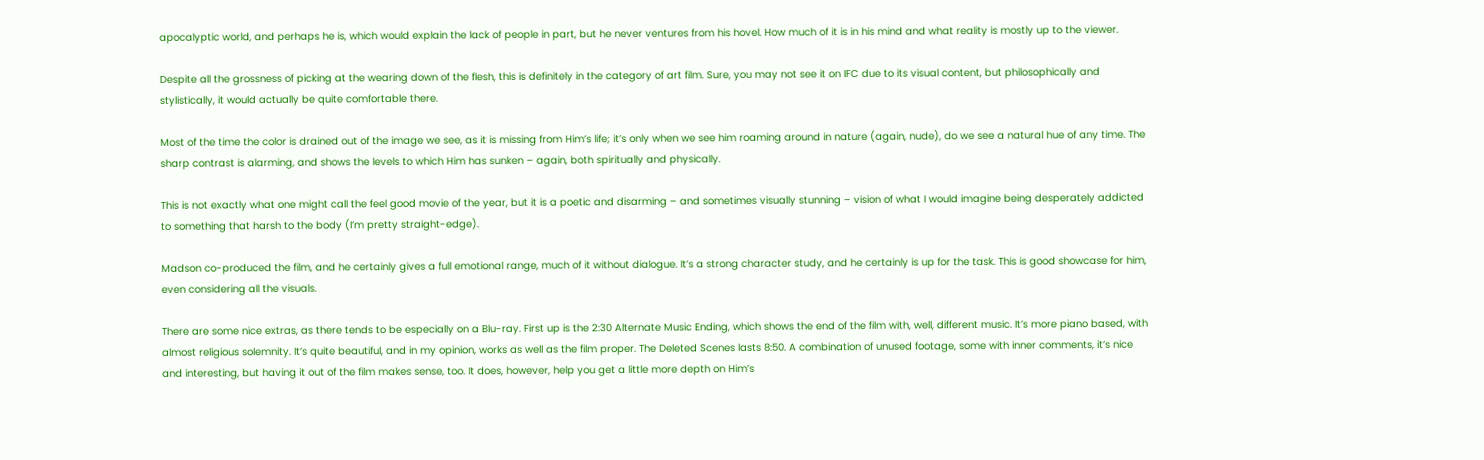apocalyptic world, and perhaps he is, which would explain the lack of people in part, but he never ventures from his hovel. How much of it is in his mind and what reality is mostly up to the viewer.

Despite all the grossness of picking at the wearing down of the flesh, this is definitely in the category of art film. Sure, you may not see it on IFC due to its visual content, but philosophically and stylistically, it would actually be quite comfortable there.

Most of the time the color is drained out of the image we see, as it is missing from Him’s life; it’s only when we see him roaming around in nature (again, nude), do we see a natural hue of any time. The sharp contrast is alarming, and shows the levels to which Him has sunken – again, both spiritually and physically.

This is not exactly what one might call the feel good movie of the year, but it is a poetic and disarming – and sometimes visually stunning – vision of what I would imagine being desperately addicted to something that harsh to the body (I’m pretty straight-edge).

Madson co-produced the film, and he certainly gives a full emotional range, much of it without dialogue. It’s a strong character study, and he certainly is up for the task. This is good showcase for him, even considering all the visuals.

There are some nice extras, as there tends to be especially on a Blu-ray. First up is the 2:30 Alternate Music Ending, which shows the end of the film with, well, different music. It’s more piano based, with almost religious solemnity. It’s quite beautiful, and in my opinion, works as well as the film proper. The Deleted Scenes lasts 8:50. A combination of unused footage, some with inner comments, it’s nice and interesting, but having it out of the film makes sense, too. It does, however, help you get a little more depth on Him’s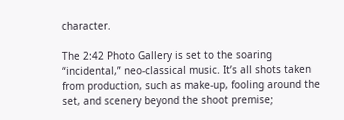character.

The 2:42 Photo Gallery is set to the soaring “incidental,” neo-classical music. It’s all shots taken from production, such as make-up, fooling around the set, and scenery beyond the shoot premise;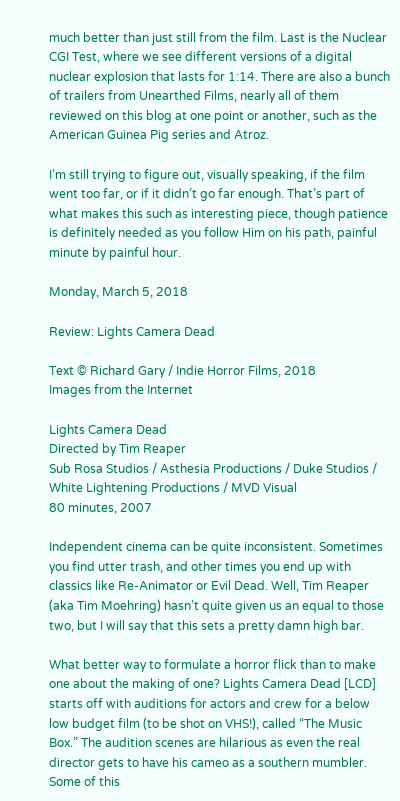much better than just still from the film. Last is the Nuclear CGI Test, where we see different versions of a digital nuclear explosion that lasts for 1:14. There are also a bunch of trailers from Unearthed Films, nearly all of them reviewed on this blog at one point or another, such as the American Guinea Pig series and Atroz.

I’m still trying to figure out, visually speaking, if the film went too far, or if it didn’t go far enough. That’s part of what makes this such as interesting piece, though patience is definitely needed as you follow Him on his path, painful minute by painful hour.

Monday, March 5, 2018

Review: Lights Camera Dead

Text © Richard Gary / Indie Horror Films, 2018
Images from the Internet

Lights Camera Dead
Directed by Tim Reaper
Sub Rosa Studios / Asthesia Productions / Duke Studios /
White Lightening Productions / MVD Visual
80 minutes, 2007

Independent cinema can be quite inconsistent. Sometimes you find utter trash, and other times you end up with classics like Re-Animator or Evil Dead. Well, Tim Reaper (aka Tim Moehring) hasn’t quite given us an equal to those two, but I will say that this sets a pretty damn high bar.

What better way to formulate a horror flick than to make one about the making of one? Lights Camera Dead [LCD] starts off with auditions for actors and crew for a below low budget film (to be shot on VHS!), called “The Music Box.” The audition scenes are hilarious as even the real director gets to have his cameo as a southern mumbler. Some of this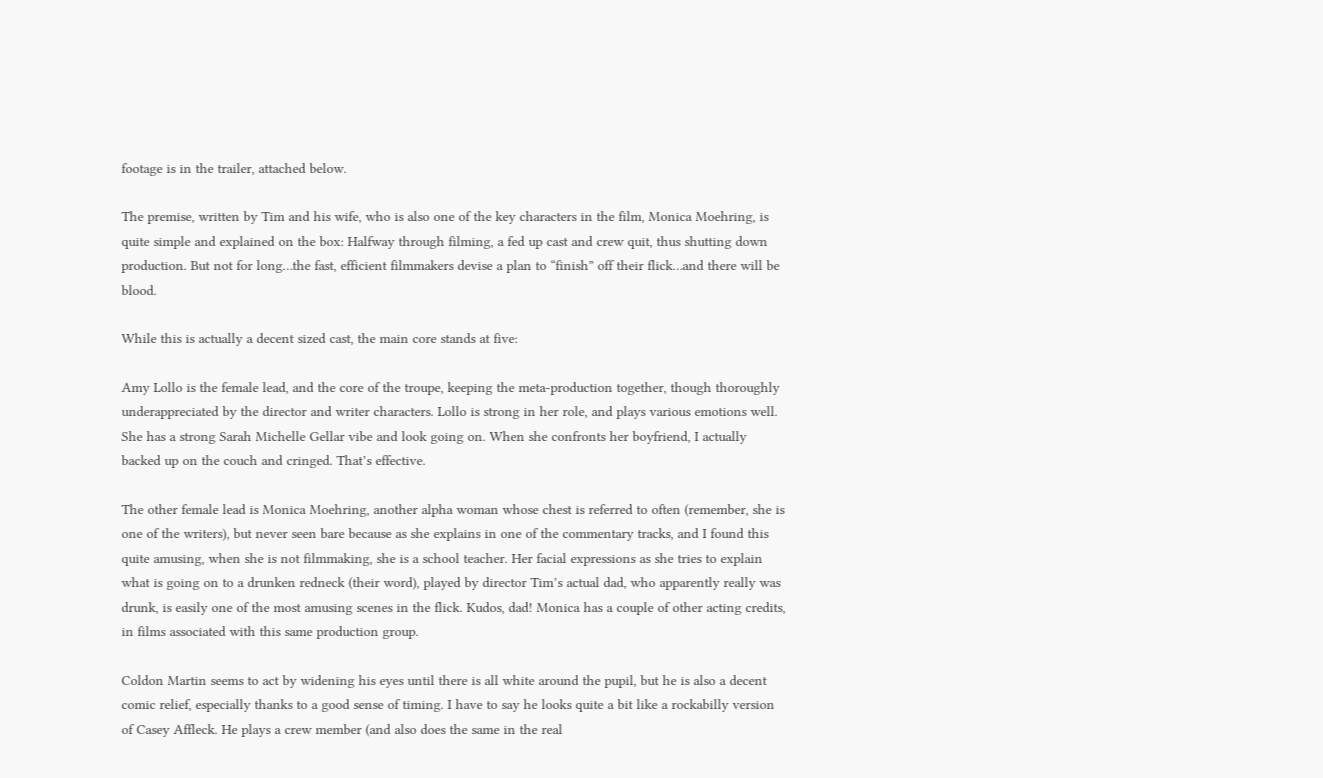footage is in the trailer, attached below.

The premise, written by Tim and his wife, who is also one of the key characters in the film, Monica Moehring, is quite simple and explained on the box: Halfway through filming, a fed up cast and crew quit, thus shutting down production. But not for long…the fast, efficient filmmakers devise a plan to “finish” off their flick…and there will be blood.

While this is actually a decent sized cast, the main core stands at five:

Amy Lollo is the female lead, and the core of the troupe, keeping the meta-production together, though thoroughly underappreciated by the director and writer characters. Lollo is strong in her role, and plays various emotions well. She has a strong Sarah Michelle Gellar vibe and look going on. When she confronts her boyfriend, I actually backed up on the couch and cringed. That’s effective.

The other female lead is Monica Moehring, another alpha woman whose chest is referred to often (remember, she is one of the writers), but never seen bare because as she explains in one of the commentary tracks, and I found this quite amusing, when she is not filmmaking, she is a school teacher. Her facial expressions as she tries to explain what is going on to a drunken redneck (their word), played by director Tim’s actual dad, who apparently really was drunk, is easily one of the most amusing scenes in the flick. Kudos, dad! Monica has a couple of other acting credits, in films associated with this same production group.

Coldon Martin seems to act by widening his eyes until there is all white around the pupil, but he is also a decent comic relief, especially thanks to a good sense of timing. I have to say he looks quite a bit like a rockabilly version of Casey Affleck. He plays a crew member (and also does the same in the real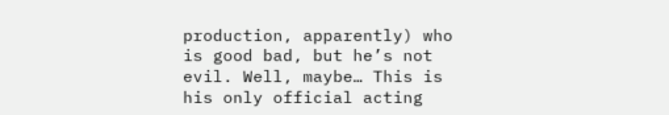production, apparently) who is good bad, but he’s not evil. Well, maybe… This is his only official acting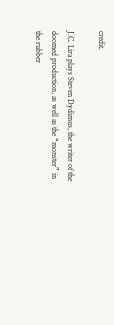credit.

J.C. Lira plays Steven Dydimus, the writer of the doomed production, as well as the “monster” in the rubber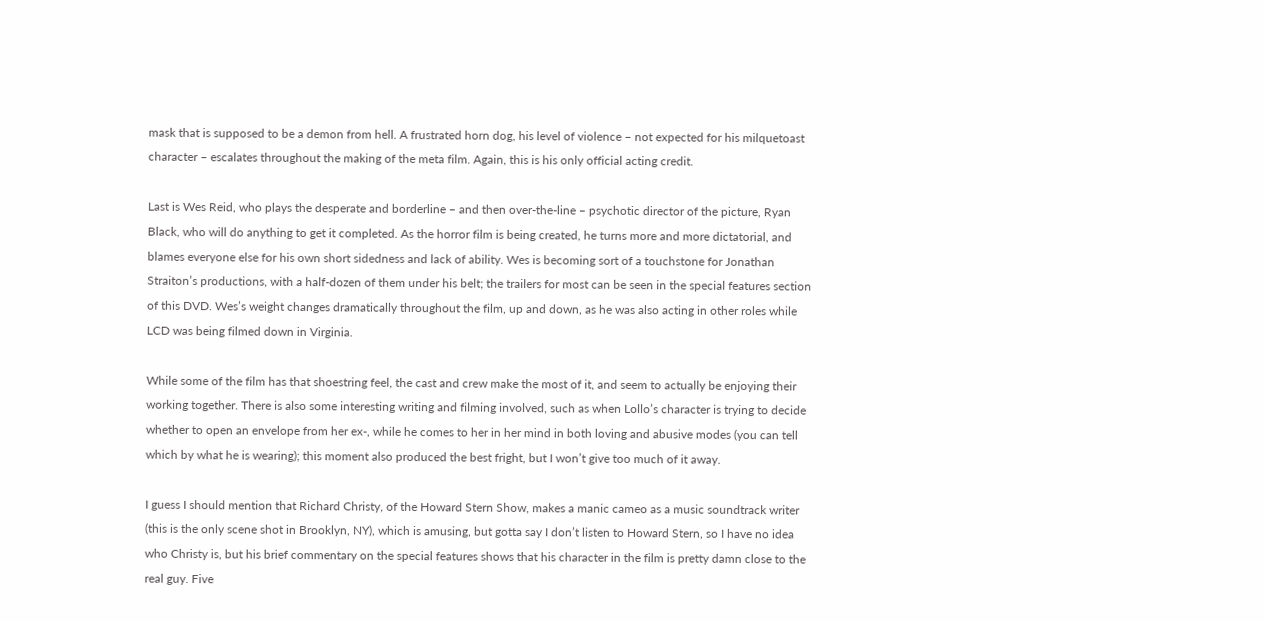mask that is supposed to be a demon from hell. A frustrated horn dog, his level of violence – not expected for his milquetoast character – escalates throughout the making of the meta film. Again, this is his only official acting credit.

Last is Wes Reid, who plays the desperate and borderline – and then over-the-line – psychotic director of the picture, Ryan Black, who will do anything to get it completed. As the horror film is being created, he turns more and more dictatorial, and blames everyone else for his own short sidedness and lack of ability. Wes is becoming sort of a touchstone for Jonathan Straiton’s productions, with a half-dozen of them under his belt; the trailers for most can be seen in the special features section of this DVD. Wes’s weight changes dramatically throughout the film, up and down, as he was also acting in other roles while LCD was being filmed down in Virginia.

While some of the film has that shoestring feel, the cast and crew make the most of it, and seem to actually be enjoying their working together. There is also some interesting writing and filming involved, such as when Lollo’s character is trying to decide whether to open an envelope from her ex-, while he comes to her in her mind in both loving and abusive modes (you can tell which by what he is wearing); this moment also produced the best fright, but I won’t give too much of it away.

I guess I should mention that Richard Christy, of the Howard Stern Show, makes a manic cameo as a music soundtrack writer (this is the only scene shot in Brooklyn, NY), which is amusing, but gotta say I don’t listen to Howard Stern, so I have no idea who Christy is, but his brief commentary on the special features shows that his character in the film is pretty damn close to the real guy. Five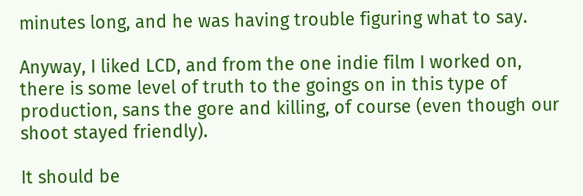minutes long, and he was having trouble figuring what to say.

Anyway, I liked LCD, and from the one indie film I worked on, there is some level of truth to the goings on in this type of production, sans the gore and killing, of course (even though our shoot stayed friendly).

It should be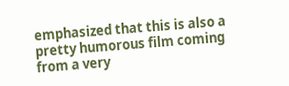emphasized that this is also a pretty humorous film coming from a very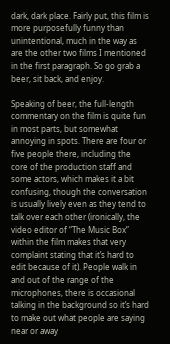dark, dark place. Fairly put, this film is more purposefully funny than unintentional, much in the way as are the other two films I mentioned in the first paragraph. So go grab a beer, sit back, and enjoy.

Speaking of beer, the full-length commentary on the film is quite fun in most parts, but somewhat annoying in spots. There are four or five people there, including the core of the production staff and some actors, which makes it a bit confusing, though the conversation is usually lively even as they tend to talk over each other (ironically, the video editor of “The Music Box” within the film makes that very complaint stating that it’s hard to edit because of it). People walk in and out of the range of the microphones, there is occasional talking in the background so it’s hard to make out what people are saying near or away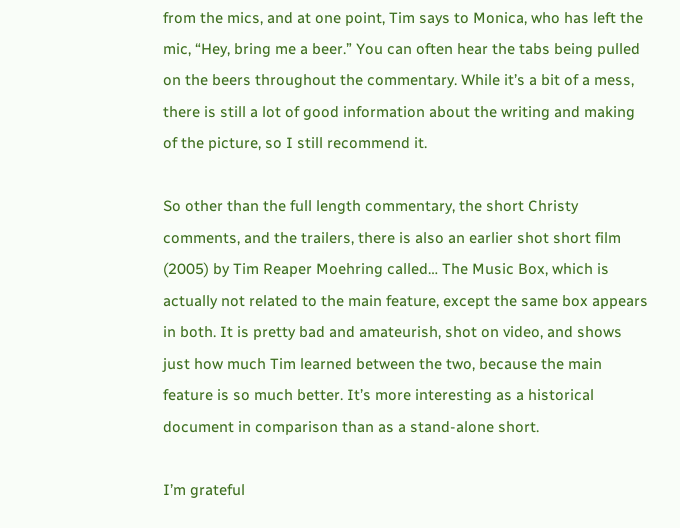from the mics, and at one point, Tim says to Monica, who has left the mic, “Hey, bring me a beer.” You can often hear the tabs being pulled on the beers throughout the commentary. While it’s a bit of a mess, there is still a lot of good information about the writing and making of the picture, so I still recommend it.

So other than the full length commentary, the short Christy comments, and the trailers, there is also an earlier shot short film (2005) by Tim Reaper Moehring called… The Music Box, which is actually not related to the main feature, except the same box appears in both. It is pretty bad and amateurish, shot on video, and shows just how much Tim learned between the two, because the main feature is so much better. It’s more interesting as a historical document in comparison than as a stand-alone short.

I’m grateful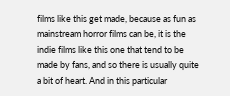films like this get made, because as fun as mainstream horror films can be, it is the indie films like this one that tend to be made by fans, and so there is usually quite a bit of heart. And in this particular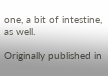one, a bit of intestine, as well.

Originally published in